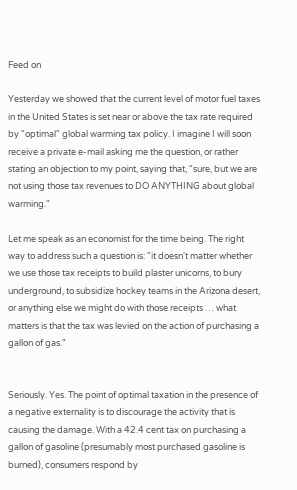Feed on

Yesterday we showed that the current level of motor fuel taxes in the United States is set near or above the tax rate required by "optimal" global warming tax policy. I imagine I will soon receive a private e-mail asking me the question, or rather stating an objection to my point, saying that, "sure, but we are not using those tax revenues to DO ANYTHING about global warming."

Let me speak as an economist for the time being. The right way to address such a question is: "it doesn't matter whether we use those tax receipts to build plaster unicorns, to bury underground, to subsidize hockey teams in the Arizona desert, or anything else we might do with those receipts … what matters is that the tax was levied on the action of purchasing a gallon of gas."


Seriously. Yes. The point of optimal taxation in the presence of a negative externality is to discourage the activity that is causing the damage. With a 42.4 cent tax on purchasing a gallon of gasoline (presumably most purchased gasoline is burned), consumers respond by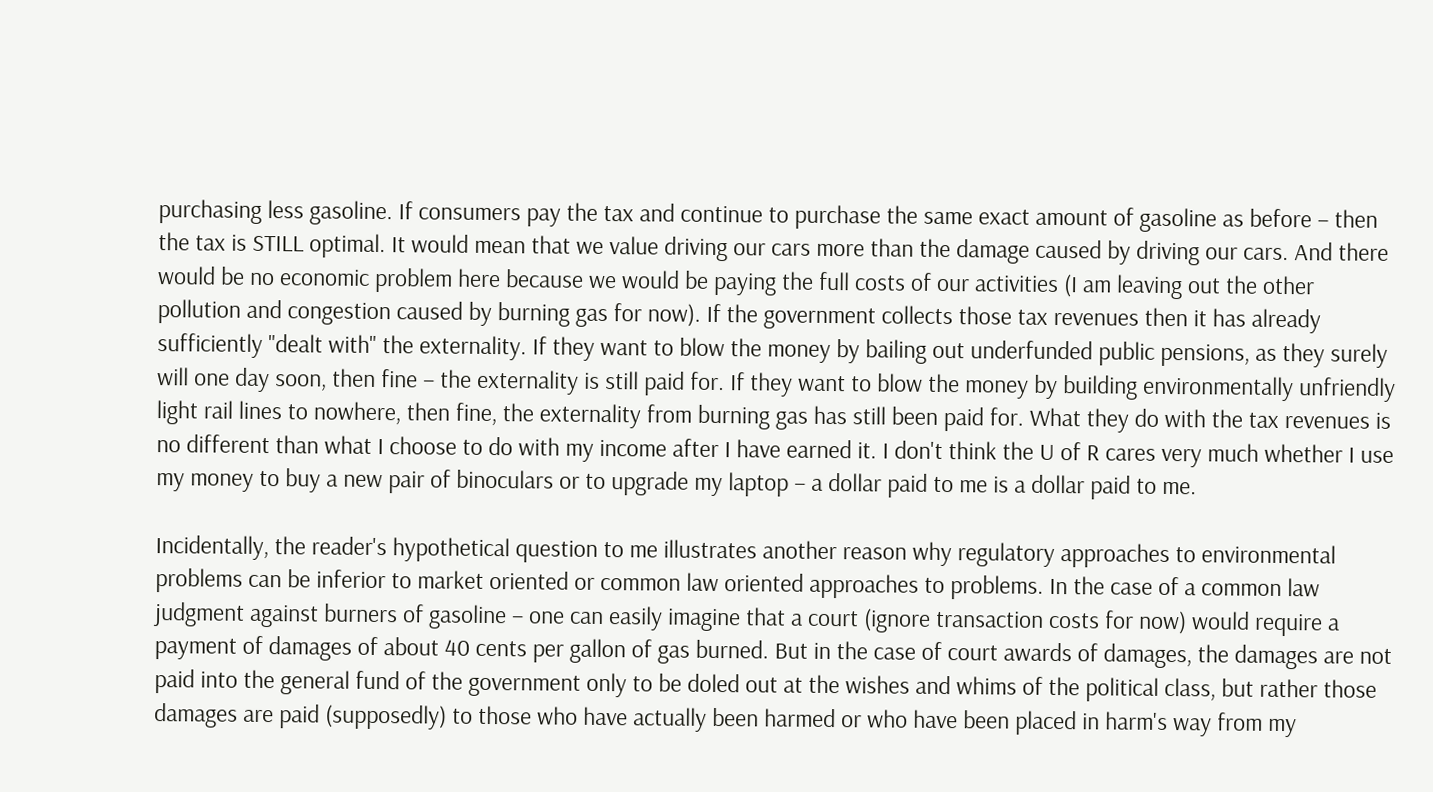purchasing less gasoline. If consumers pay the tax and continue to purchase the same exact amount of gasoline as before – then the tax is STILL optimal. It would mean that we value driving our cars more than the damage caused by driving our cars. And there would be no economic problem here because we would be paying the full costs of our activities (I am leaving out the other pollution and congestion caused by burning gas for now). If the government collects those tax revenues then it has already sufficiently "dealt with" the externality. If they want to blow the money by bailing out underfunded public pensions, as they surely will one day soon, then fine – the externality is still paid for. If they want to blow the money by building environmentally unfriendly light rail lines to nowhere, then fine, the externality from burning gas has still been paid for. What they do with the tax revenues is no different than what I choose to do with my income after I have earned it. I don't think the U of R cares very much whether I use my money to buy a new pair of binoculars or to upgrade my laptop – a dollar paid to me is a dollar paid to me.

Incidentally, the reader's hypothetical question to me illustrates another reason why regulatory approaches to environmental problems can be inferior to market oriented or common law oriented approaches to problems. In the case of a common law judgment against burners of gasoline – one can easily imagine that a court (ignore transaction costs for now) would require a payment of damages of about 40 cents per gallon of gas burned. But in the case of court awards of damages, the damages are not paid into the general fund of the government only to be doled out at the wishes and whims of the political class, but rather those damages are paid (supposedly) to those who have actually been harmed or who have been placed in harm's way from my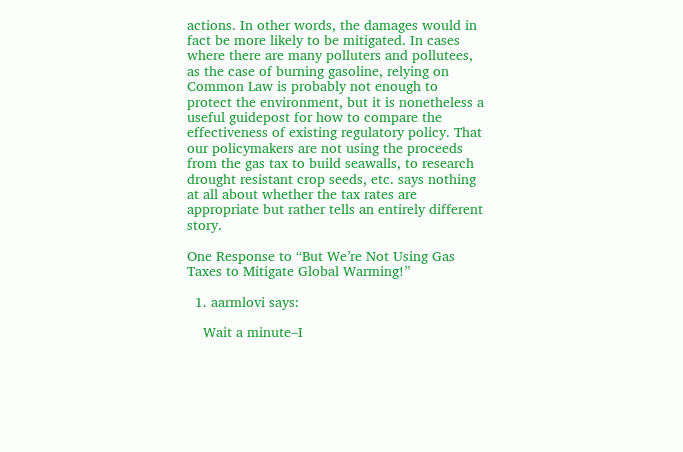actions. In other words, the damages would in fact be more likely to be mitigated. In cases where there are many polluters and pollutees, as the case of burning gasoline, relying on Common Law is probably not enough to protect the environment, but it is nonetheless a useful guidepost for how to compare the effectiveness of existing regulatory policy. That our policymakers are not using the proceeds from the gas tax to build seawalls, to research drought resistant crop seeds, etc. says nothing at all about whether the tax rates are appropriate but rather tells an entirely different story.

One Response to “But We’re Not Using Gas Taxes to Mitigate Global Warming!”

  1. aarmlovi says:

    Wait a minute–I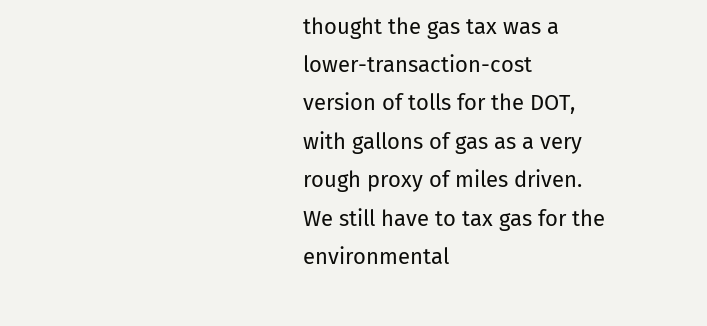thought the gas tax was a lower-transaction-cost version of tolls for the DOT, with gallons of gas as a very rough proxy of miles driven. We still have to tax gas for the environmental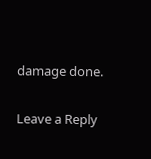damage done.

Leave a Reply